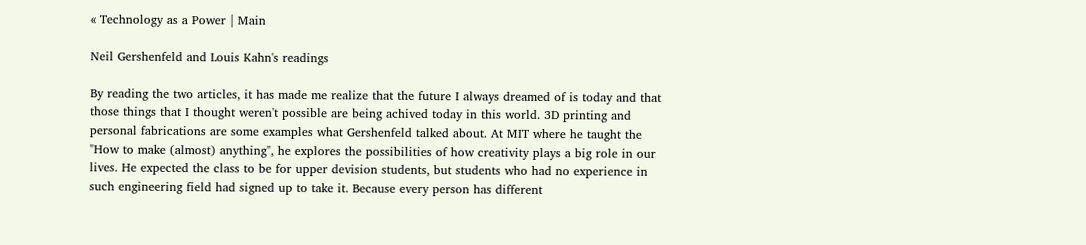« Technology as a Power | Main

Neil Gershenfeld and Louis Kahn's readings

By reading the two articles, it has made me realize that the future I always dreamed of is today and that those things that I thought weren't possible are being achived today in this world. 3D printing and personal fabrications are some examples what Gershenfeld talked about. At MIT where he taught the "How to make (almost) anything", he explores the possibilities of how creativity plays a big role in our lives. He expected the class to be for upper devision students, but students who had no experience in such engineering field had signed up to take it. Because every person has different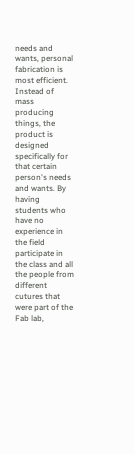needs and wants, personal fabrication is most efficient. Instead of mass producing things, the product is designed specifically for that certain person's needs and wants. By having students who have no experience in the field participate in the class and all the people from different cutures that were part of the Fab lab,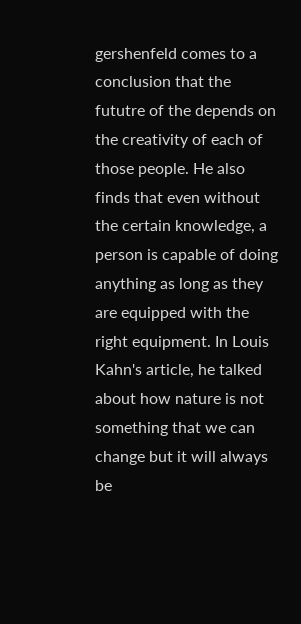gershenfeld comes to a conclusion that the fututre of the depends on the creativity of each of those people. He also finds that even without the certain knowledge, a person is capable of doing anything as long as they are equipped with the right equipment. In Louis Kahn's article, he talked about how nature is not something that we can change but it will always be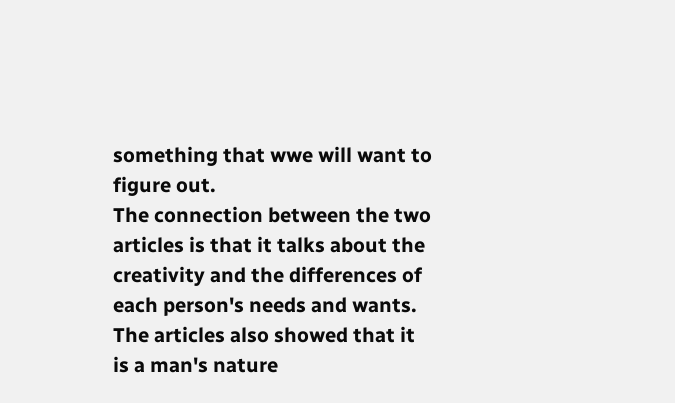something that wwe will want to figure out.
The connection between the two articles is that it talks about the creativity and the differences of each person's needs and wants. The articles also showed that it is a man's nature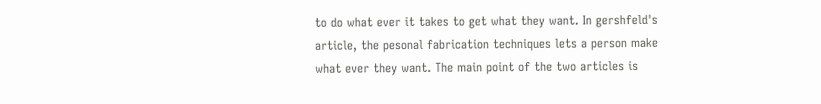to do what ever it takes to get what they want. In gershfeld's article, the pesonal fabrication techniques lets a person make what ever they want. The main point of the two articles is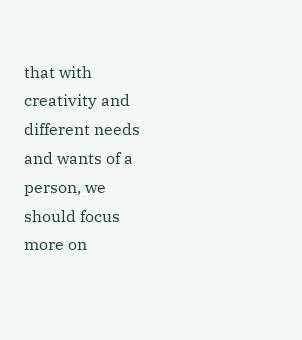that with creativity and different needs and wants of a person, we should focus more on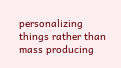personalizing things rather than mass producing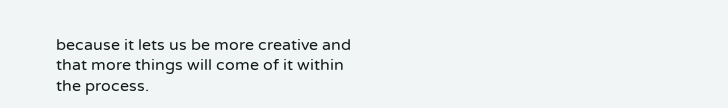because it lets us be more creative and that more things will come of it within the process.